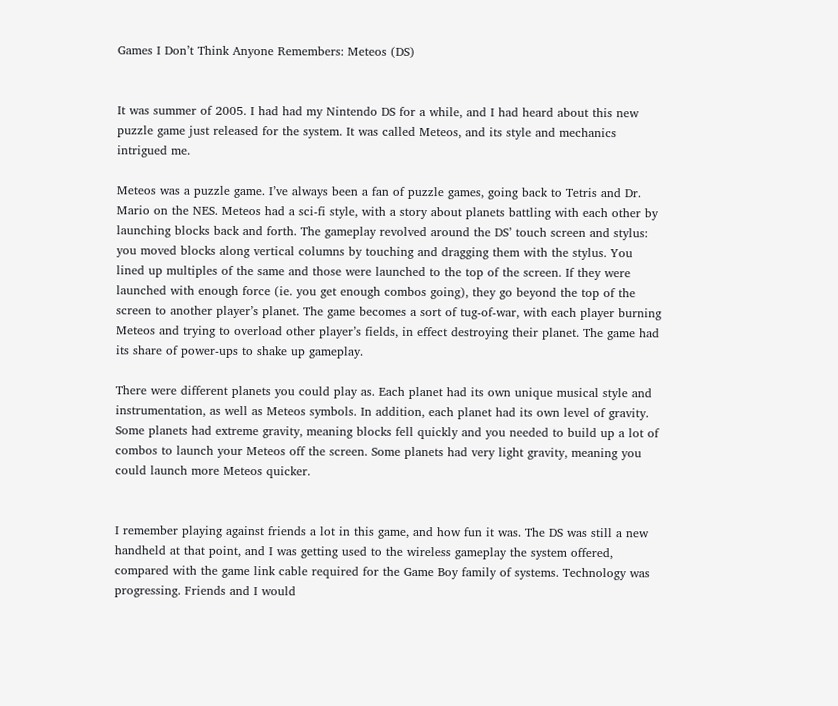Games I Don’t Think Anyone Remembers: Meteos (DS)


It was summer of 2005. I had had my Nintendo DS for a while, and I had heard about this new puzzle game just released for the system. It was called Meteos, and its style and mechanics intrigued me.

Meteos was a puzzle game. I’ve always been a fan of puzzle games, going back to Tetris and Dr. Mario on the NES. Meteos had a sci-fi style, with a story about planets battling with each other by launching blocks back and forth. The gameplay revolved around the DS’ touch screen and stylus: you moved blocks along vertical columns by touching and dragging them with the stylus. You lined up multiples of the same and those were launched to the top of the screen. If they were launched with enough force (ie. you get enough combos going), they go beyond the top of the screen to another player’s planet. The game becomes a sort of tug-of-war, with each player burning Meteos and trying to overload other player’s fields, in effect destroying their planet. The game had its share of power-ups to shake up gameplay.

There were different planets you could play as. Each planet had its own unique musical style and instrumentation, as well as Meteos symbols. In addition, each planet had its own level of gravity. Some planets had extreme gravity, meaning blocks fell quickly and you needed to build up a lot of combos to launch your Meteos off the screen. Some planets had very light gravity, meaning you could launch more Meteos quicker.


I remember playing against friends a lot in this game, and how fun it was. The DS was still a new handheld at that point, and I was getting used to the wireless gameplay the system offered, compared with the game link cable required for the Game Boy family of systems. Technology was progressing. Friends and I would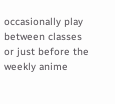occasionally play between classes or just before the weekly anime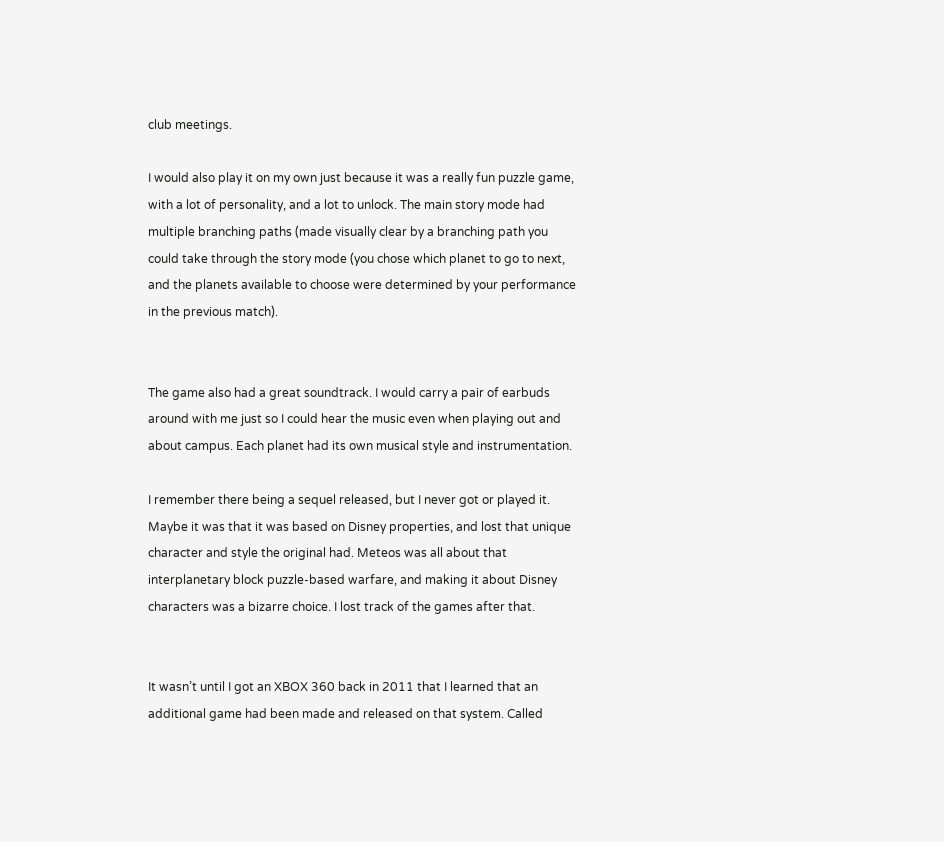club meetings.

I would also play it on my own just because it was a really fun puzzle game, with a lot of personality, and a lot to unlock. The main story mode had multiple branching paths (made visually clear by a branching path you could take through the story mode (you chose which planet to go to next, and the planets available to choose were determined by your performance in the previous match).


The game also had a great soundtrack. I would carry a pair of earbuds around with me just so I could hear the music even when playing out and about campus. Each planet had its own musical style and instrumentation.

I remember there being a sequel released, but I never got or played it. Maybe it was that it was based on Disney properties, and lost that unique character and style the original had. Meteos was all about that interplanetary block puzzle-based warfare, and making it about Disney characters was a bizarre choice. I lost track of the games after that.


It wasn’t until I got an XBOX 360 back in 2011 that I learned that an additional game had been made and released on that system. Called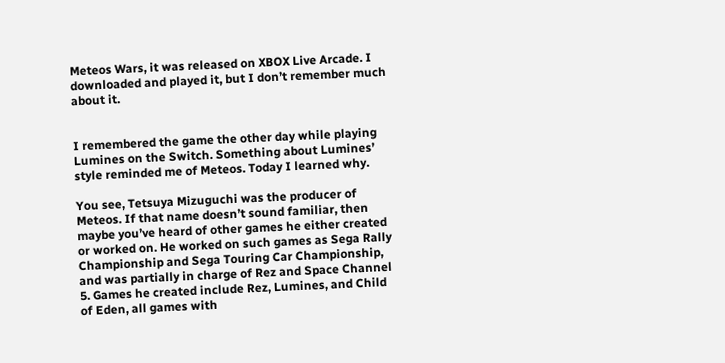Meteos Wars, it was released on XBOX Live Arcade. I downloaded and played it, but I don’t remember much about it.


I remembered the game the other day while playing Lumines on the Switch. Something about Lumines’ style reminded me of Meteos. Today I learned why.

You see, Tetsuya Mizuguchi was the producer of Meteos. If that name doesn’t sound familiar, then maybe you’ve heard of other games he either created or worked on. He worked on such games as Sega Rally Championship and Sega Touring Car Championship, and was partially in charge of Rez and Space Channel 5. Games he created include Rez, Lumines, and Child of Eden, all games with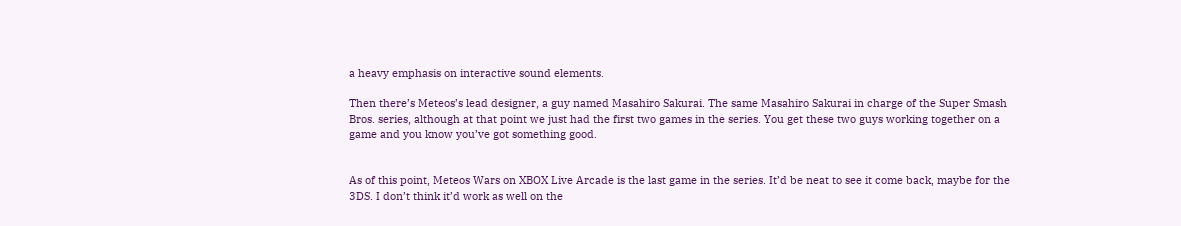a heavy emphasis on interactive sound elements.

Then there’s Meteos’s lead designer, a guy named Masahiro Sakurai. The same Masahiro Sakurai in charge of the Super Smash Bros. series, although at that point we just had the first two games in the series. You get these two guys working together on a game and you know you’ve got something good.


As of this point, Meteos Wars on XBOX Live Arcade is the last game in the series. It’d be neat to see it come back, maybe for the 3DS. I don’t think it’d work as well on the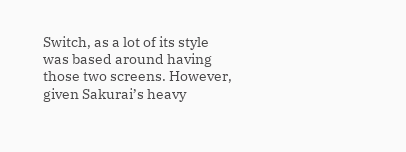Switch, as a lot of its style was based around having those two screens. However, given Sakurai’s heavy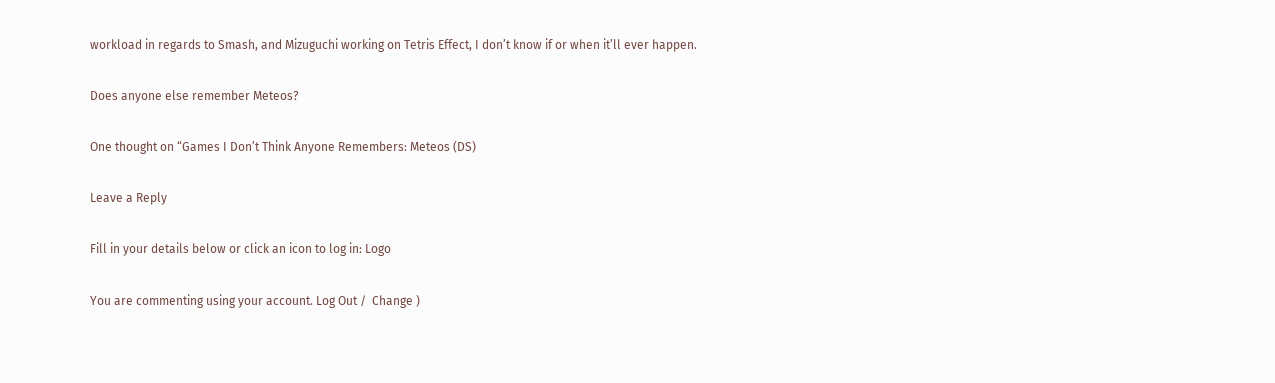workload in regards to Smash, and Mizuguchi working on Tetris Effect, I don’t know if or when it’ll ever happen.

Does anyone else remember Meteos?

One thought on “Games I Don’t Think Anyone Remembers: Meteos (DS)

Leave a Reply

Fill in your details below or click an icon to log in: Logo

You are commenting using your account. Log Out /  Change )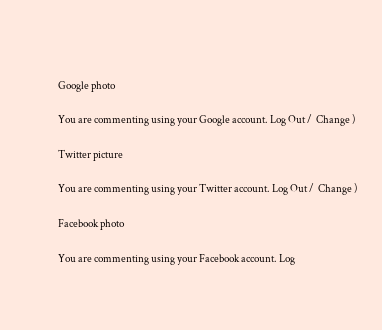Google photo

You are commenting using your Google account. Log Out /  Change )

Twitter picture

You are commenting using your Twitter account. Log Out /  Change )

Facebook photo

You are commenting using your Facebook account. Log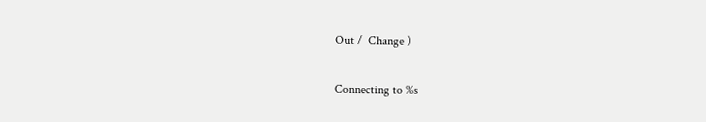Out /  Change )

Connecting to %s